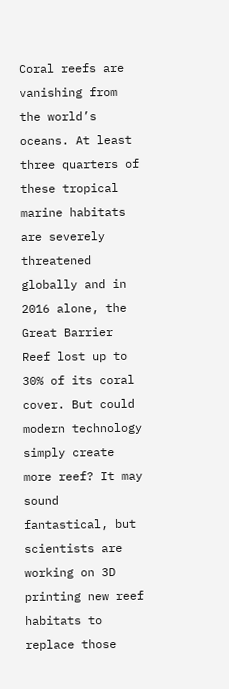Coral reefs are vanishing from the world’s oceans. At least three quarters of these tropical marine habitats are severely threatened globally and in 2016 alone, the Great Barrier Reef lost up to 30% of its coral cover. But could modern technology simply create more reef? It may sound fantastical, but scientists are working on 3D printing new reef habitats to replace those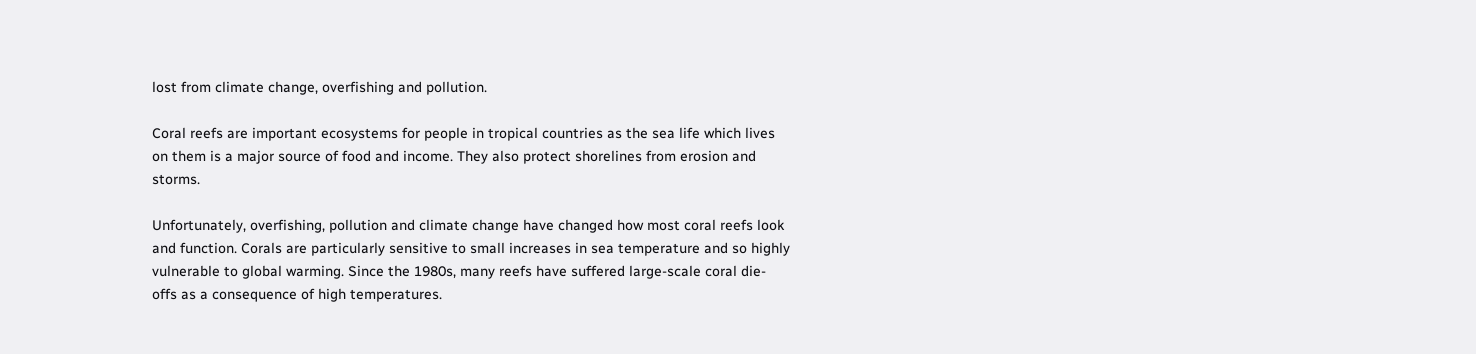lost from climate change, overfishing and pollution.

Coral reefs are important ecosystems for people in tropical countries as the sea life which lives on them is a major source of food and income. They also protect shorelines from erosion and storms.

Unfortunately, overfishing, pollution and climate change have changed how most coral reefs look and function. Corals are particularly sensitive to small increases in sea temperature and so highly vulnerable to global warming. Since the 1980s, many reefs have suffered large-scale coral die-offs as a consequence of high temperatures.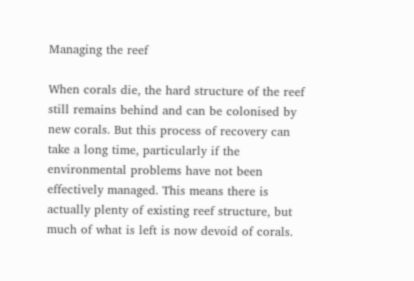Managing the reef

When corals die, the hard structure of the reef still remains behind and can be colonised by new corals. But this process of recovery can take a long time, particularly if the environmental problems have not been effectively managed. This means there is actually plenty of existing reef structure, but much of what is left is now devoid of corals.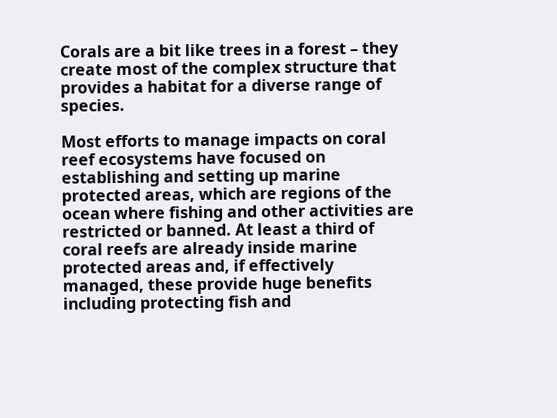Corals are a bit like trees in a forest – they create most of the complex structure that provides a habitat for a diverse range of species.

Most efforts to manage impacts on coral reef ecosystems have focused on establishing and setting up marine protected areas, which are regions of the ocean where fishing and other activities are restricted or banned. At least a third of coral reefs are already inside marine protected areas and, if effectively managed, these provide huge benefits including protecting fish and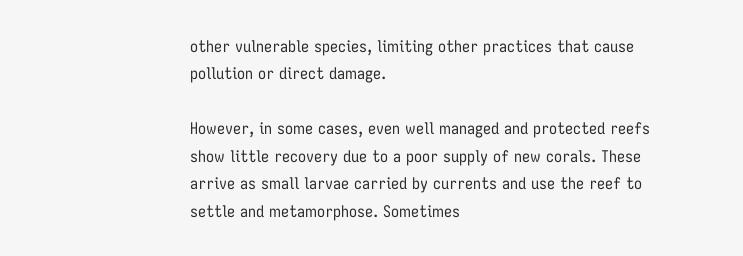other vulnerable species, limiting other practices that cause pollution or direct damage.

However, in some cases, even well managed and protected reefs show little recovery due to a poor supply of new corals. These arrive as small larvae carried by currents and use the reef to settle and metamorphose. Sometimes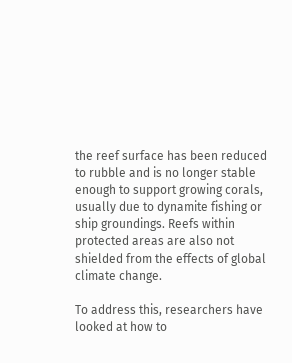the reef surface has been reduced to rubble and is no longer stable enough to support growing corals, usually due to dynamite fishing or ship groundings. Reefs within protected areas are also not shielded from the effects of global climate change.

To address this, researchers have looked at how to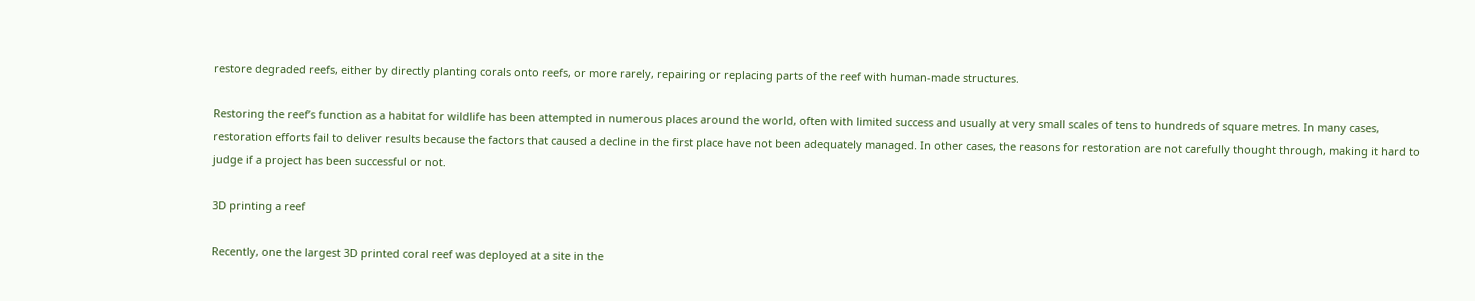restore degraded reefs, either by directly planting corals onto reefs, or more rarely, repairing or replacing parts of the reef with human-made structures.

Restoring the reef’s function as a habitat for wildlife has been attempted in numerous places around the world, often with limited success and usually at very small scales of tens to hundreds of square metres. In many cases, restoration efforts fail to deliver results because the factors that caused a decline in the first place have not been adequately managed. In other cases, the reasons for restoration are not carefully thought through, making it hard to judge if a project has been successful or not.

3D printing a reef

Recently, one the largest 3D printed coral reef was deployed at a site in the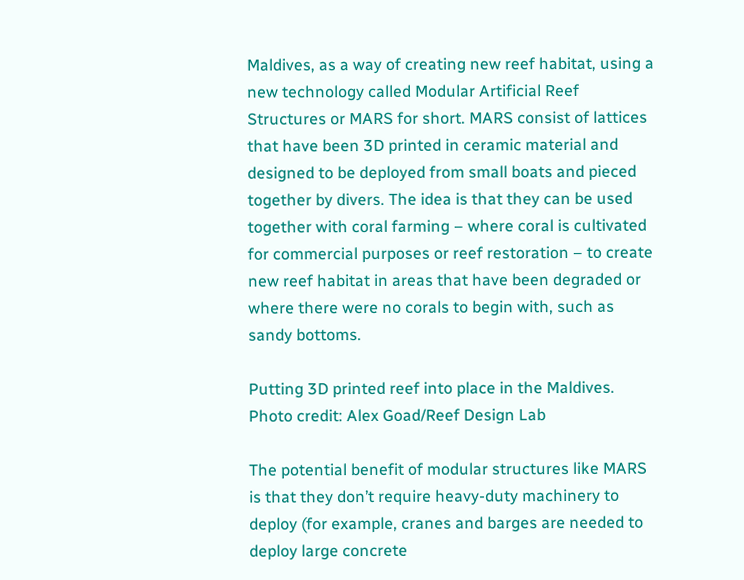Maldives, as a way of creating new reef habitat, using a new technology called Modular Artificial Reef Structures or MARS for short. MARS consist of lattices that have been 3D printed in ceramic material and designed to be deployed from small boats and pieced together by divers. The idea is that they can be used together with coral farming – where coral is cultivated for commercial purposes or reef restoration – to create new reef habitat in areas that have been degraded or where there were no corals to begin with, such as sandy bottoms.

Putting 3D printed reef into place in the Maldives. Photo credit: Alex Goad/Reef Design Lab

The potential benefit of modular structures like MARS is that they don’t require heavy-duty machinery to deploy (for example, cranes and barges are needed to deploy large concrete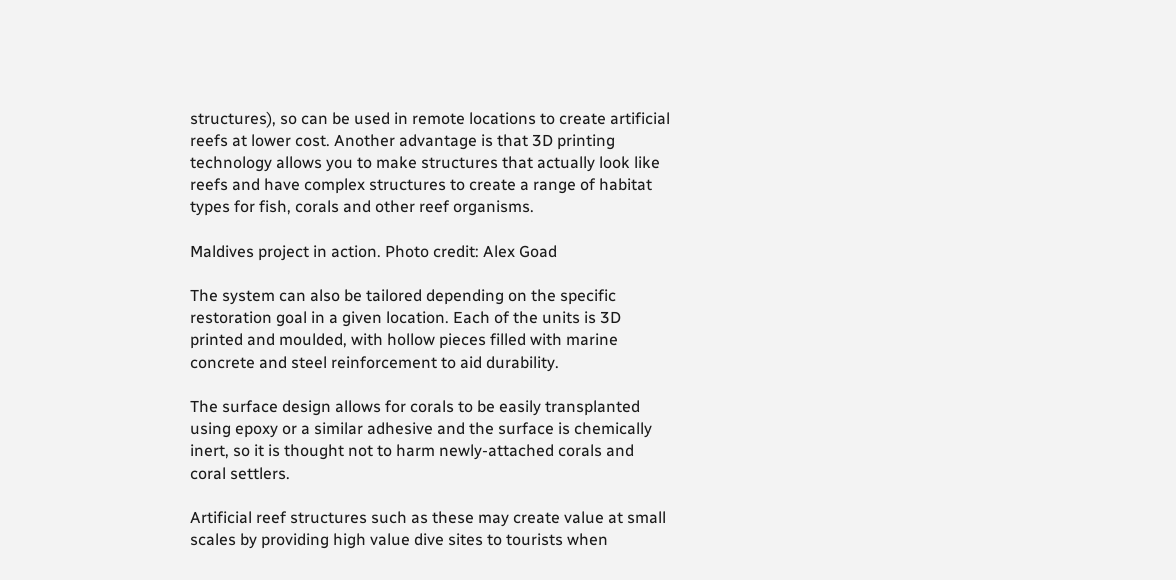structures), so can be used in remote locations to create artificial reefs at lower cost. Another advantage is that 3D printing technology allows you to make structures that actually look like reefs and have complex structures to create a range of habitat types for fish, corals and other reef organisms.

Maldives project in action. Photo credit: Alex Goad

The system can also be tailored depending on the specific restoration goal in a given location. Each of the units is 3D printed and moulded, with hollow pieces filled with marine concrete and steel reinforcement to aid durability.

The surface design allows for corals to be easily transplanted using epoxy or a similar adhesive and the surface is chemically inert, so it is thought not to harm newly-attached corals and coral settlers.

Artificial reef structures such as these may create value at small scales by providing high value dive sites to tourists when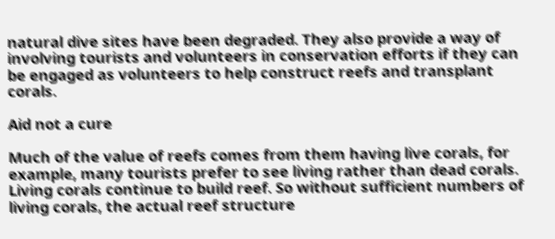natural dive sites have been degraded. They also provide a way of involving tourists and volunteers in conservation efforts if they can be engaged as volunteers to help construct reefs and transplant corals.

Aid not a cure

Much of the value of reefs comes from them having live corals, for example, many tourists prefer to see living rather than dead corals. Living corals continue to build reef. So without sufficient numbers of living corals, the actual reef structure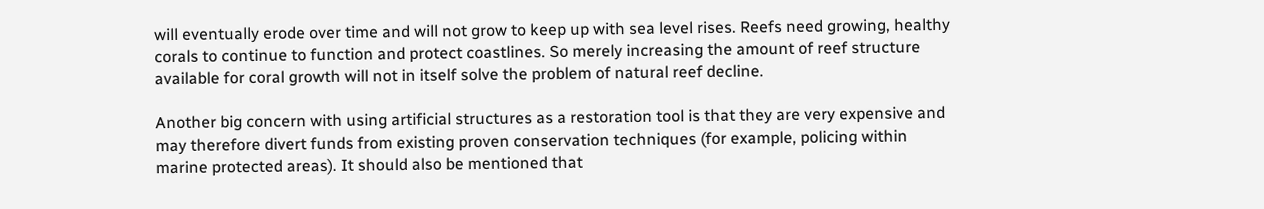will eventually erode over time and will not grow to keep up with sea level rises. Reefs need growing, healthy corals to continue to function and protect coastlines. So merely increasing the amount of reef structure available for coral growth will not in itself solve the problem of natural reef decline.

Another big concern with using artificial structures as a restoration tool is that they are very expensive and may therefore divert funds from existing proven conservation techniques (for example, policing within marine protected areas). It should also be mentioned that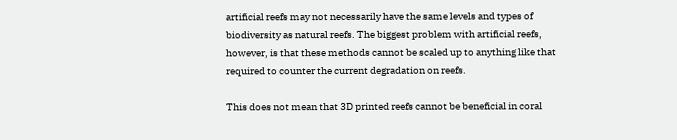artificial reefs may not necessarily have the same levels and types of biodiversity as natural reefs. The biggest problem with artificial reefs, however, is that these methods cannot be scaled up to anything like that required to counter the current degradation on reefs.

This does not mean that 3D printed reefs cannot be beneficial in coral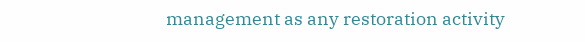management as any restoration activity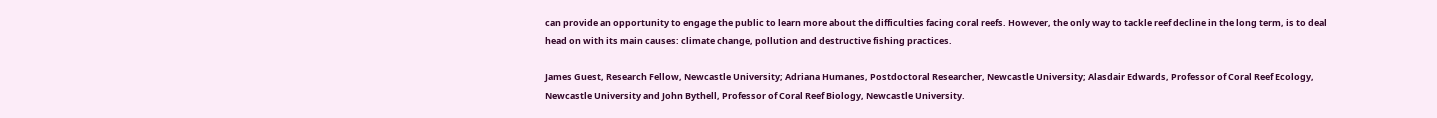can provide an opportunity to engage the public to learn more about the difficulties facing coral reefs. However, the only way to tackle reef decline in the long term, is to deal head on with its main causes: climate change, pollution and destructive fishing practices.

James Guest, Research Fellow, Newcastle University; Adriana Humanes, Postdoctoral Researcher, Newcastle University; Alasdair Edwards, Professor of Coral Reef Ecology, Newcastle University and John Bythell, Professor of Coral Reef Biology, Newcastle University.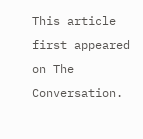This article first appeared on The Conversation.